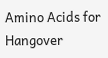Amino Acids for Hangover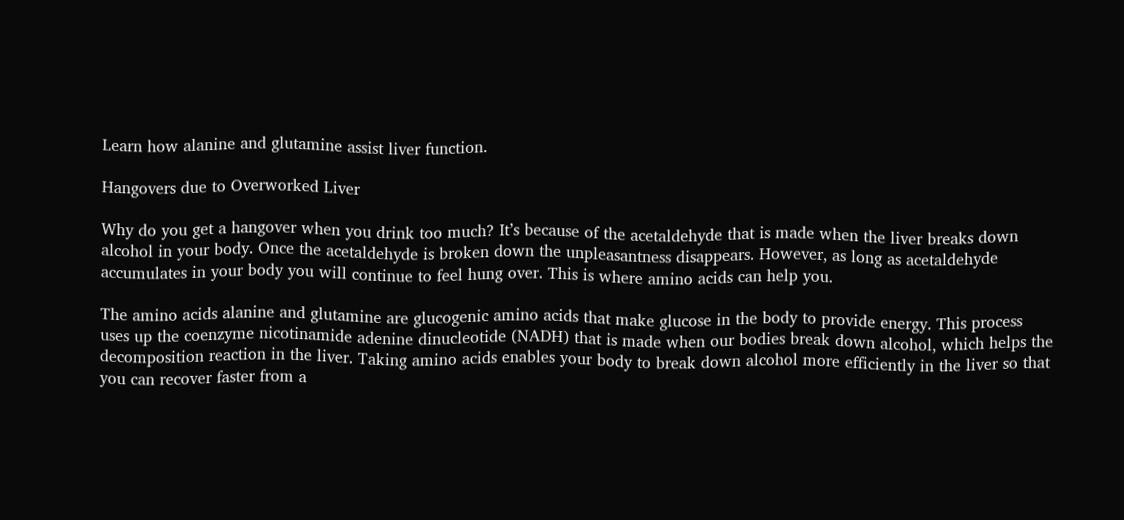Learn how alanine and glutamine assist liver function.

Hangovers due to Overworked Liver

Why do you get a hangover when you drink too much? It’s because of the acetaldehyde that is made when the liver breaks down alcohol in your body. Once the acetaldehyde is broken down the unpleasantness disappears. However, as long as acetaldehyde accumulates in your body you will continue to feel hung over. This is where amino acids can help you.

The amino acids alanine and glutamine are glucogenic amino acids that make glucose in the body to provide energy. This process uses up the coenzyme nicotinamide adenine dinucleotide (NADH) that is made when our bodies break down alcohol, which helps the decomposition reaction in the liver. Taking amino acids enables your body to break down alcohol more efficiently in the liver so that you can recover faster from a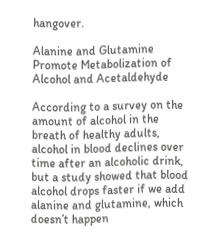hangover.

Alanine and Glutamine Promote Metabolization of Alcohol and Acetaldehyde

According to a survey on the amount of alcohol in the breath of healthy adults, alcohol in blood declines over time after an alcoholic drink, but a study showed that blood alcohol drops faster if we add alanine and glutamine, which doesn’t happen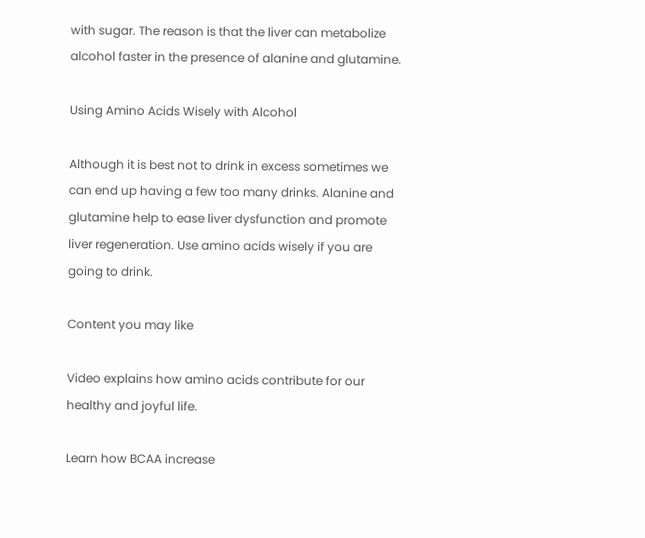with sugar. The reason is that the liver can metabolize alcohol faster in the presence of alanine and glutamine.

Using Amino Acids Wisely with Alcohol

Although it is best not to drink in excess sometimes we can end up having a few too many drinks. Alanine and glutamine help to ease liver dysfunction and promote liver regeneration. Use amino acids wisely if you are going to drink.

Content you may like

Video explains how amino acids contribute for our healthy and joyful life.

Learn how BCAA increase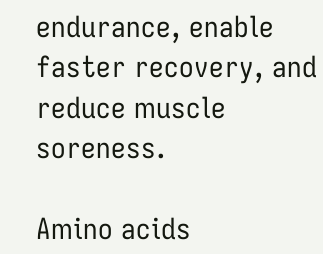endurance, enable faster recovery, and reduce muscle soreness.

Amino acids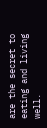are the secret to eating and living well.